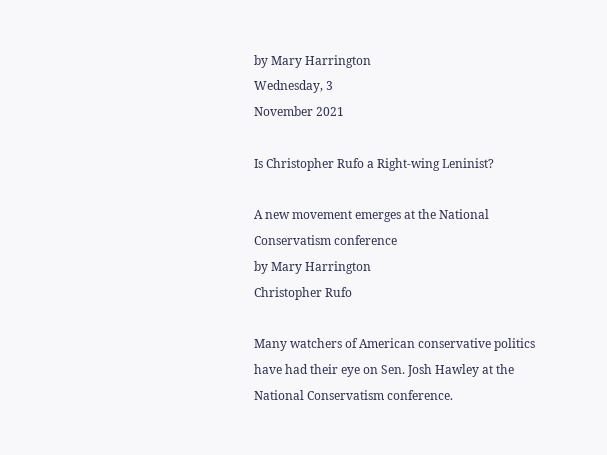by Mary Harrington
Wednesday, 3
November 2021

Is Christopher Rufo a Right-wing Leninist?

A new movement emerges at the National Conservatism conference
by Mary Harrington
Christopher Rufo

Many watchers of American conservative politics have had their eye on Sen. Josh Hawley at the National Conservatism conference.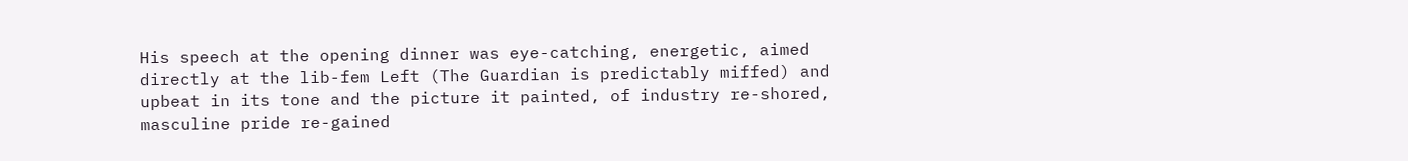His speech at the opening dinner was eye-catching, energetic, aimed directly at the lib-fem Left (The Guardian is predictably miffed) and upbeat in its tone and the picture it painted, of industry re-shored, masculine pride re-gained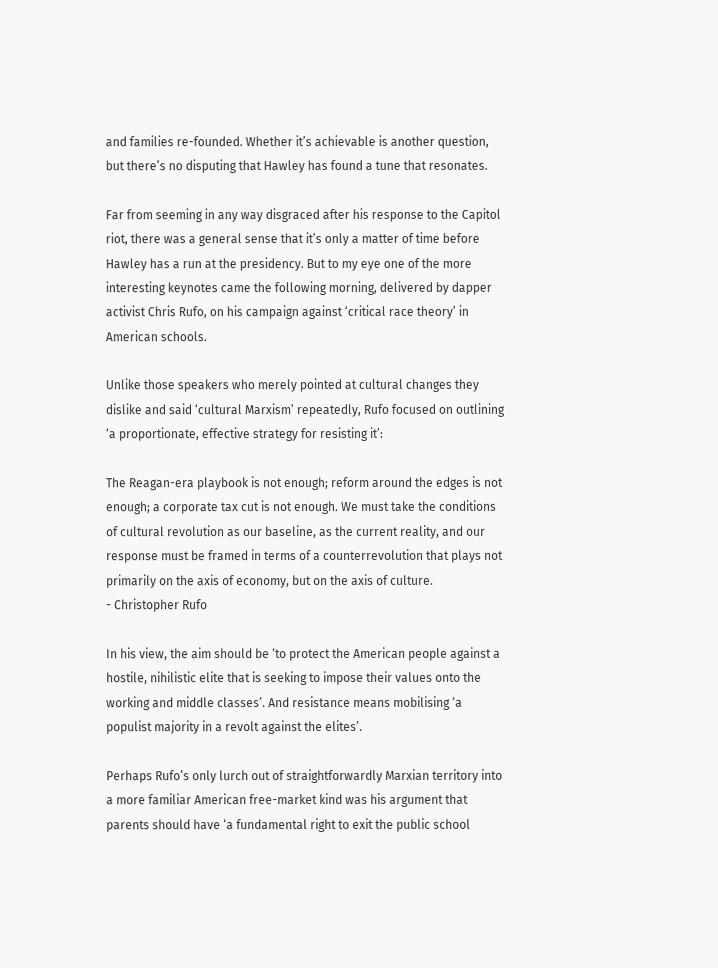and families re-founded. Whether it’s achievable is another question, but there’s no disputing that Hawley has found a tune that resonates.

Far from seeming in any way disgraced after his response to the Capitol riot, there was a general sense that it’s only a matter of time before Hawley has a run at the presidency. But to my eye one of the more interesting keynotes came the following morning, delivered by dapper activist Chris Rufo, on his campaign against ‘critical race theory’ in American schools.

Unlike those speakers who merely pointed at cultural changes they dislike and said ‘cultural Marxism’ repeatedly, Rufo focused on outlining ‘a proportionate, effective strategy for resisting it’:

The Reagan-era playbook is not enough; reform around the edges is not enough; a corporate tax cut is not enough. We must take the conditions of cultural revolution as our baseline, as the current reality, and our response must be framed in terms of a counterrevolution that plays not primarily on the axis of economy, but on the axis of culture.
- Christopher Rufo

In his view, the aim should be ‘to protect the American people against a hostile, nihilistic elite that is seeking to impose their values onto the working and middle classes’. And resistance means mobilising ‘a populist majority in a revolt against the elites’.

Perhaps Rufo’s only lurch out of straightforwardly Marxian territory into a more familiar American free-market kind was his argument that parents should have ‘a fundamental right to exit the public school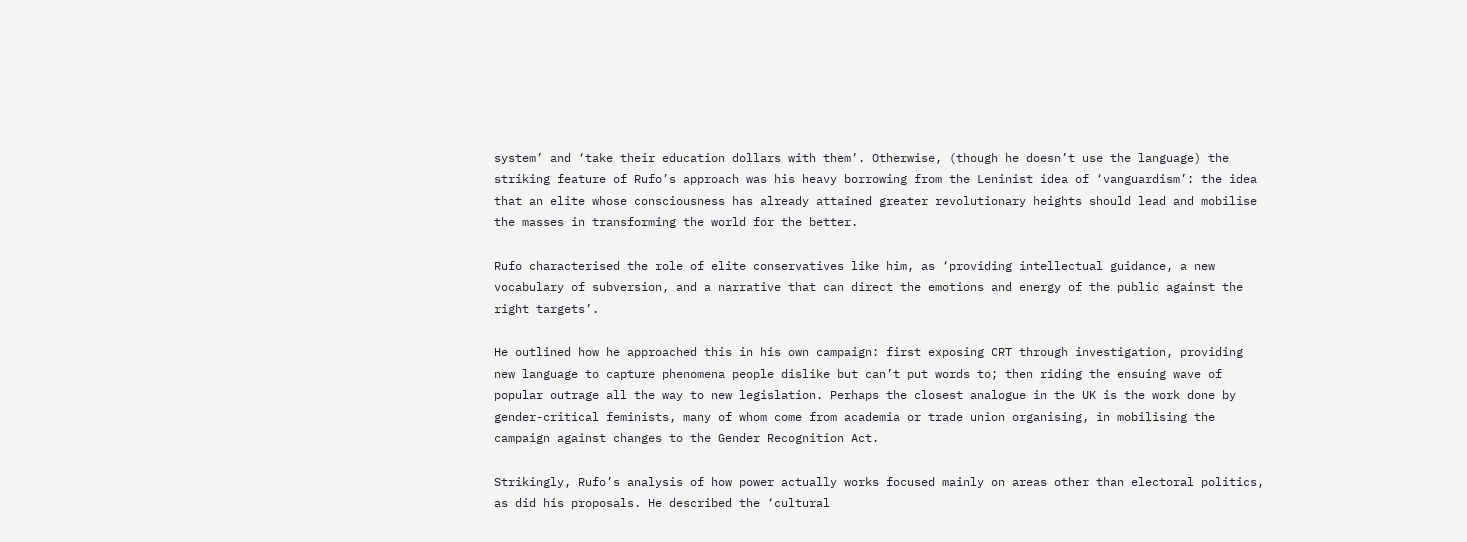system’ and ‘take their education dollars with them’. Otherwise, (though he doesn’t use the language) the striking feature of Rufo’s approach was his heavy borrowing from the Leninist idea of ‘vanguardism’: the idea that an elite whose consciousness has already attained greater revolutionary heights should lead and mobilise the masses in transforming the world for the better.

Rufo characterised the role of elite conservatives like him, as ‘providing intellectual guidance, a new vocabulary of subversion, and a narrative that can direct the emotions and energy of the public against the right targets’.

He outlined how he approached this in his own campaign: first exposing CRT through investigation, providing new language to capture phenomena people dislike but can’t put words to; then riding the ensuing wave of popular outrage all the way to new legislation. Perhaps the closest analogue in the UK is the work done by gender-critical feminists, many of whom come from academia or trade union organising, in mobilising the campaign against changes to the Gender Recognition Act.

Strikingly, Rufo’s analysis of how power actually works focused mainly on areas other than electoral politics, as did his proposals. He described the ‘cultural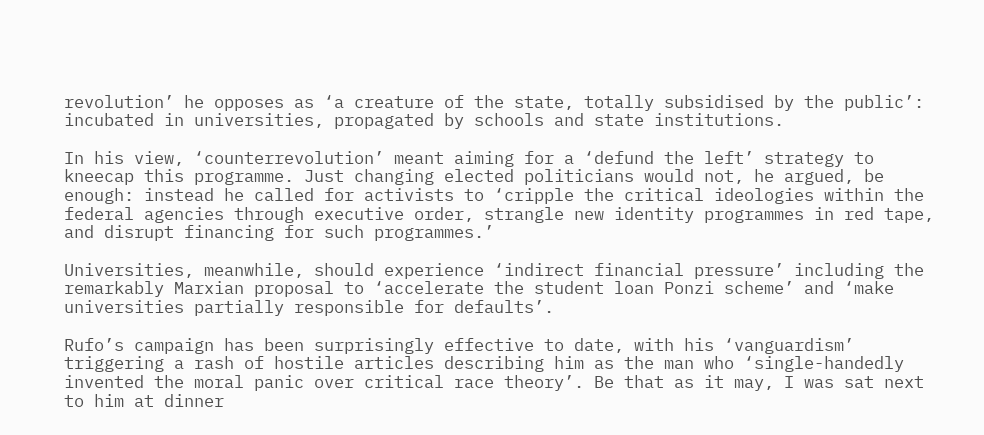revolution’ he opposes as ‘a creature of the state, totally subsidised by the public’: incubated in universities, propagated by schools and state institutions.

In his view, ‘counterrevolution’ meant aiming for a ‘defund the left’ strategy to kneecap this programme. Just changing elected politicians would not, he argued, be enough: instead he called for activists to ‘cripple the critical ideologies within the federal agencies through executive order, strangle new identity programmes in red tape, and disrupt financing for such programmes.’

Universities, meanwhile, should experience ‘indirect financial pressure’ including the remarkably Marxian proposal to ‘accelerate the student loan Ponzi scheme’ and ‘make universities partially responsible for defaults’.

Rufo’s campaign has been surprisingly effective to date, with his ‘vanguardism’ triggering a rash of hostile articles describing him as the man who ‘single-handedly invented the moral panic over critical race theory’. Be that as it may, I was sat next to him at dinner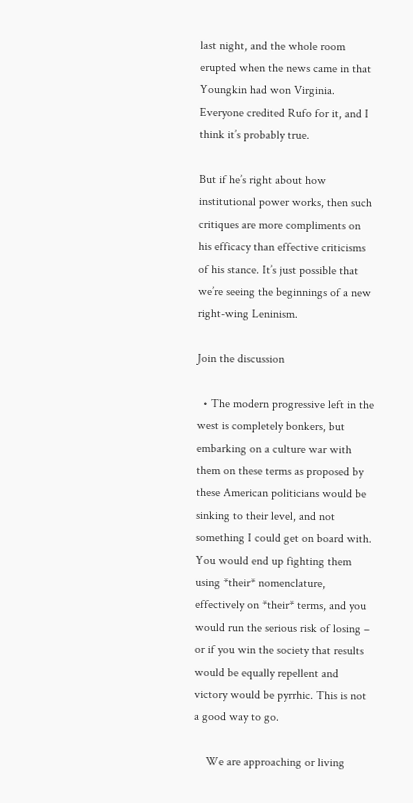last night, and the whole room erupted when the news came in that Youngkin had won Virginia. Everyone credited Rufo for it, and I think it’s probably true.

But if he’s right about how institutional power works, then such critiques are more compliments on his efficacy than effective criticisms of his stance. It’s just possible that we’re seeing the beginnings of a new right-wing Leninism.

Join the discussion

  • The modern progressive left in the west is completely bonkers, but embarking on a culture war with them on these terms as proposed by these American politicians would be sinking to their level, and not something I could get on board with. You would end up fighting them using *their* nomenclature, effectively on *their* terms, and you would run the serious risk of losing – or if you win the society that results would be equally repellent and victory would be pyrrhic. This is not a good way to go.

    We are approaching or living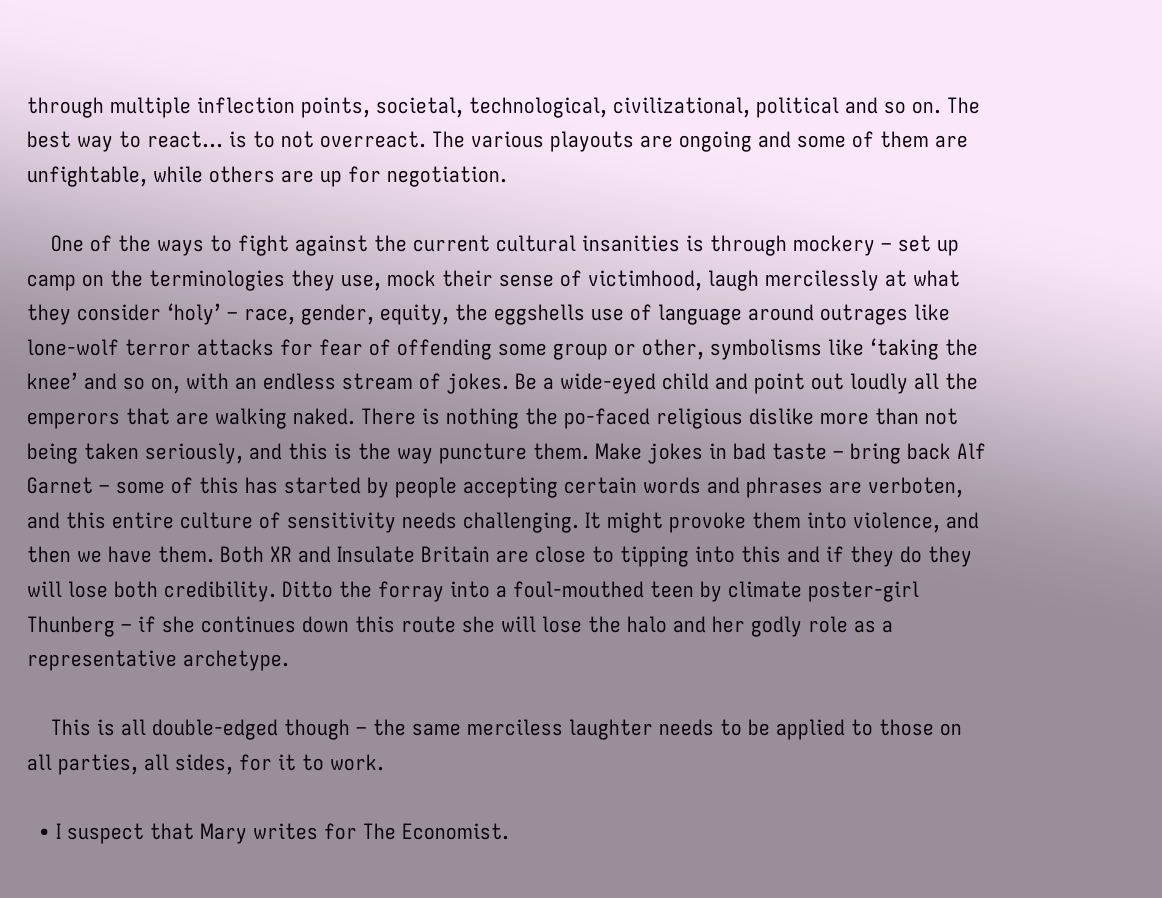through multiple inflection points, societal, technological, civilizational, political and so on. The best way to react… is to not overreact. The various playouts are ongoing and some of them are unfightable, while others are up for negotiation.

    One of the ways to fight against the current cultural insanities is through mockery – set up camp on the terminologies they use, mock their sense of victimhood, laugh mercilessly at what they consider ‘holy’ – race, gender, equity, the eggshells use of language around outrages like lone-wolf terror attacks for fear of offending some group or other, symbolisms like ‘taking the knee’ and so on, with an endless stream of jokes. Be a wide-eyed child and point out loudly all the emperors that are walking naked. There is nothing the po-faced religious dislike more than not being taken seriously, and this is the way puncture them. Make jokes in bad taste – bring back Alf Garnet – some of this has started by people accepting certain words and phrases are verboten, and this entire culture of sensitivity needs challenging. It might provoke them into violence, and then we have them. Both XR and Insulate Britain are close to tipping into this and if they do they will lose both credibility. Ditto the forray into a foul-mouthed teen by climate poster-girl Thunberg – if she continues down this route she will lose the halo and her godly role as a representative archetype.

    This is all double-edged though – the same merciless laughter needs to be applied to those on all parties, all sides, for it to work.

  • I suspect that Mary writes for The Economist.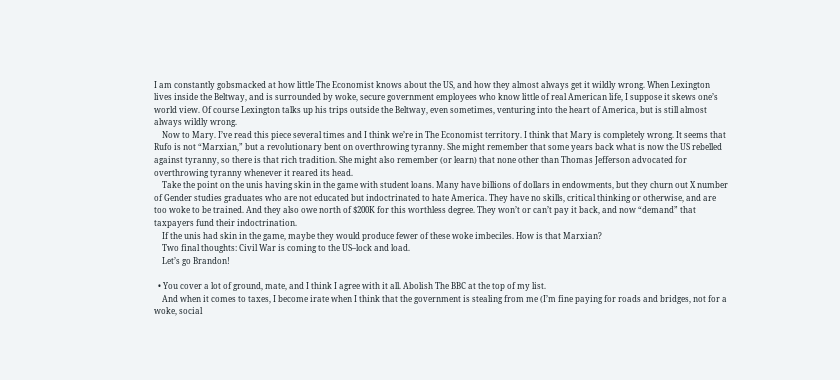I am constantly gobsmacked at how little The Economist knows about the US, and how they almost always get it wildly wrong. When Lexington lives inside the Beltway, and is surrounded by woke, secure government employees who know little of real American life, I suppose it skews one’s world view. Of course Lexington talks up his trips outside the Beltway, even sometimes, venturing into the heart of America, but is still almost always wildly wrong.
    Now to Mary. I’ve read this piece several times and I think we’re in The Economist territory. I think that Mary is completely wrong. It seems that Rufo is not “Marxian,” but a revolutionary bent on overthrowing tyranny. She might remember that some years back what is now the US rebelled against tyranny, so there is that rich tradition. She might also remember (or learn) that none other than Thomas Jefferson advocated for overthrowing tyranny whenever it reared its head.
    Take the point on the unis having skin in the game with student loans. Many have billions of dollars in endowments, but they churn out X number of Gender studies graduates who are not educated but indoctrinated to hate America. They have no skills, critical thinking or otherwise, and are too woke to be trained. And they also owe north of $200K for this worthless degree. They won’t or can’t pay it back, and now “demand” that taxpayers fund their indoctrination.
    If the unis had skin in the game, maybe they would produce fewer of these woke imbeciles. How is that Marxian?
    Two final thoughts: Civil War is coming to the US–lock and load.
    Let’s go Brandon!

  • You cover a lot of ground, mate, and I think I agree with it all. Abolish The BBC at the top of my list.
    And when it comes to taxes, I become irate when I think that the government is stealing from me (I’m fine paying for roads and bridges, not for a woke, social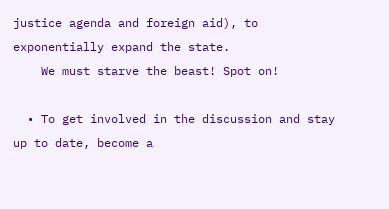justice agenda and foreign aid), to exponentially expand the state.
    We must starve the beast! Spot on!

  • To get involved in the discussion and stay up to date, become a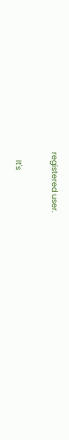registered user.

    It's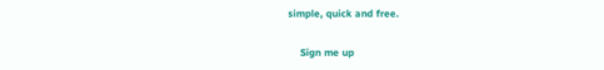simple, quick and free.

    Sign me up